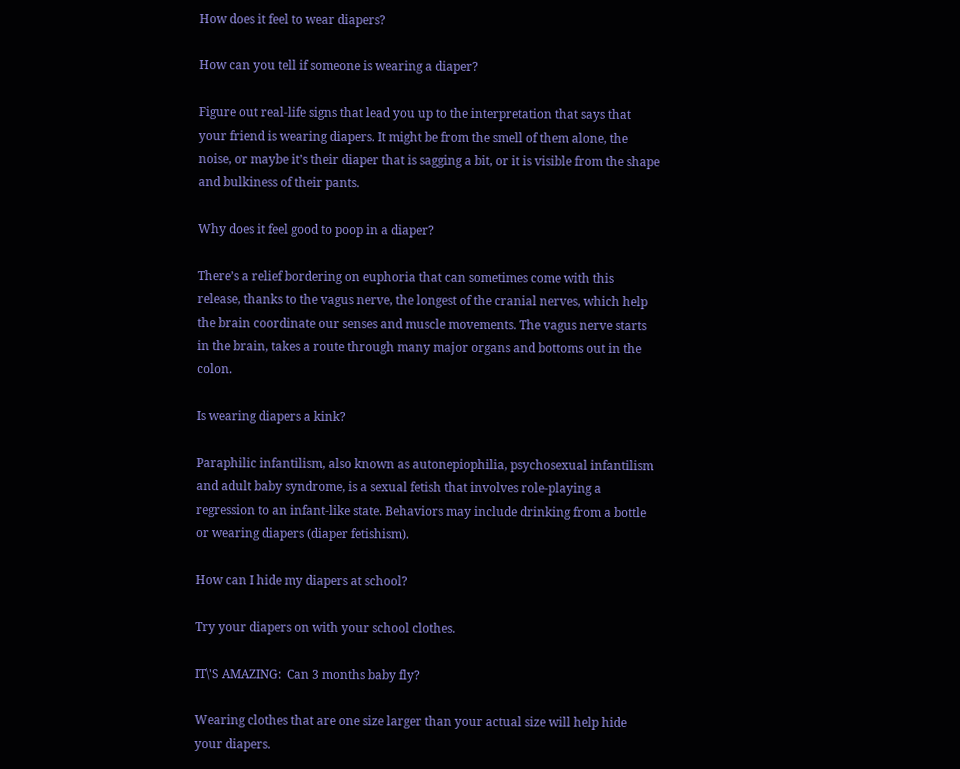How does it feel to wear diapers?

How can you tell if someone is wearing a diaper?

Figure out real-life signs that lead you up to the interpretation that says that your friend is wearing diapers. It might be from the smell of them alone, the noise, or maybe it’s their diaper that is sagging a bit, or it is visible from the shape and bulkiness of their pants.

Why does it feel good to poop in a diaper?

There’s a relief bordering on euphoria that can sometimes come with this release, thanks to the vagus nerve, the longest of the cranial nerves, which help the brain coordinate our senses and muscle movements. The vagus nerve starts in the brain, takes a route through many major organs and bottoms out in the colon.

Is wearing diapers a kink?

Paraphilic infantilism, also known as autonepiophilia, psychosexual infantilism and adult baby syndrome, is a sexual fetish that involves role-playing a regression to an infant-like state. Behaviors may include drinking from a bottle or wearing diapers (diaper fetishism).

How can I hide my diapers at school?

Try your diapers on with your school clothes.

IT\'S AMAZING:  Can 3 months baby fly?

Wearing clothes that are one size larger than your actual size will help hide your diapers.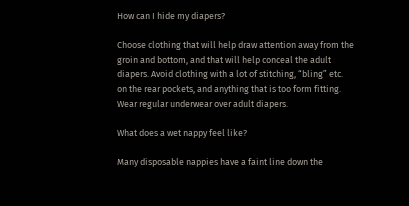How can I hide my diapers?

Choose clothing that will help draw attention away from the groin and bottom, and that will help conceal the adult diapers. Avoid clothing with a lot of stitching, “bling” etc. on the rear pockets, and anything that is too form fitting. Wear regular underwear over adult diapers.

What does a wet nappy feel like?

Many disposable nappies have a faint line down the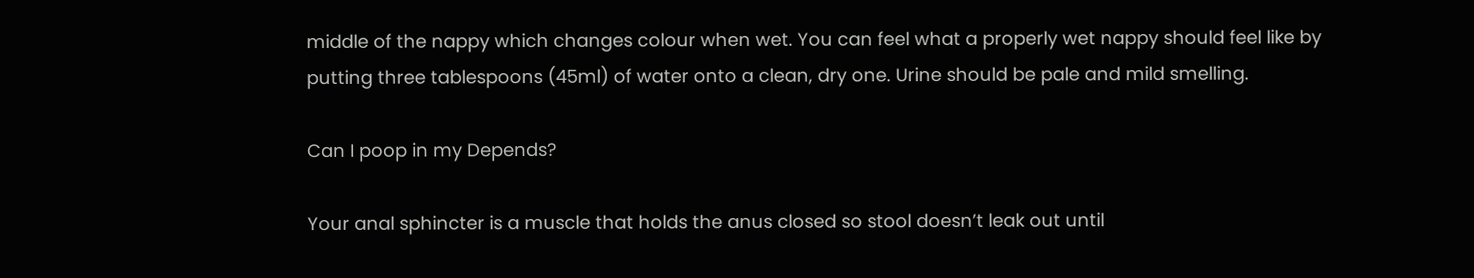middle of the nappy which changes colour when wet. You can feel what a properly wet nappy should feel like by putting three tablespoons (45ml) of water onto a clean, dry one. Urine should be pale and mild smelling.

Can I poop in my Depends?

Your anal sphincter is a muscle that holds the anus closed so stool doesn’t leak out until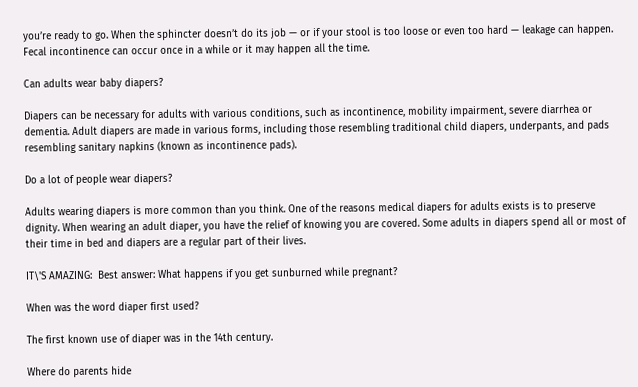you’re ready to go. When the sphincter doesn’t do its job — or if your stool is too loose or even too hard — leakage can happen. Fecal incontinence can occur once in a while or it may happen all the time.

Can adults wear baby diapers?

Diapers can be necessary for adults with various conditions, such as incontinence, mobility impairment, severe diarrhea or dementia. Adult diapers are made in various forms, including those resembling traditional child diapers, underpants, and pads resembling sanitary napkins (known as incontinence pads).

Do a lot of people wear diapers?

Adults wearing diapers is more common than you think. One of the reasons medical diapers for adults exists is to preserve dignity. When wearing an adult diaper, you have the relief of knowing you are covered. Some adults in diapers spend all or most of their time in bed and diapers are a regular part of their lives.

IT\'S AMAZING:  Best answer: What happens if you get sunburned while pregnant?

When was the word diaper first used?

The first known use of diaper was in the 14th century.

Where do parents hide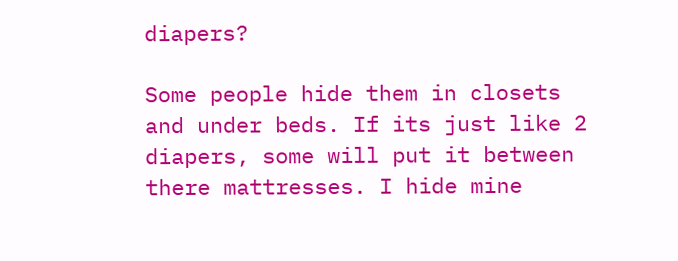diapers?

Some people hide them in closets and under beds. If its just like 2 diapers, some will put it between there mattresses. I hide mine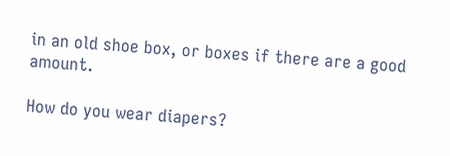in an old shoe box, or boxes if there are a good amount.

How do you wear diapers?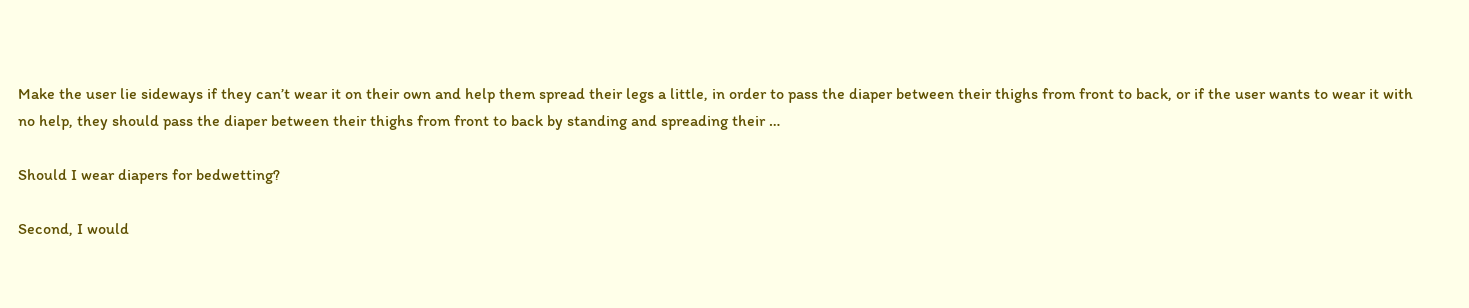Make the user lie sideways if they can’t wear it on their own and help them spread their legs a little, in order to pass the diaper between their thighs from front to back, or if the user wants to wear it with no help, they should pass the diaper between their thighs from front to back by standing and spreading their …

Should I wear diapers for bedwetting?

Second, I would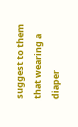suggest to them that wearing a diaper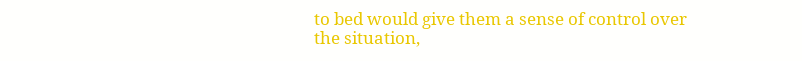to bed would give them a sense of control over the situation,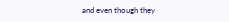and even though they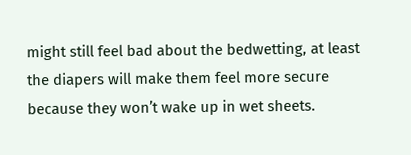might still feel bad about the bedwetting, at least the diapers will make them feel more secure because they won’t wake up in wet sheets.